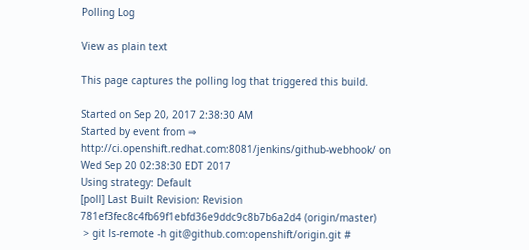Polling Log

View as plain text

This page captures the polling log that triggered this build.

Started on Sep 20, 2017 2:38:30 AM
Started by event from ⇒ http://ci.openshift.redhat.com:8081/jenkins/github-webhook/ on Wed Sep 20 02:38:30 EDT 2017
Using strategy: Default
[poll] Last Built Revision: Revision 781ef3fec8c4fb69f1ebfd36e9ddc9c8b7b6a2d4 (origin/master)
 > git ls-remote -h git@github.com:openshift/origin.git #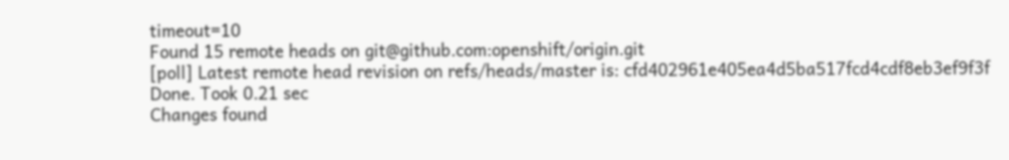timeout=10
Found 15 remote heads on git@github.com:openshift/origin.git
[poll] Latest remote head revision on refs/heads/master is: cfd402961e405ea4d5ba517fcd4cdf8eb3ef9f3f
Done. Took 0.21 sec
Changes found